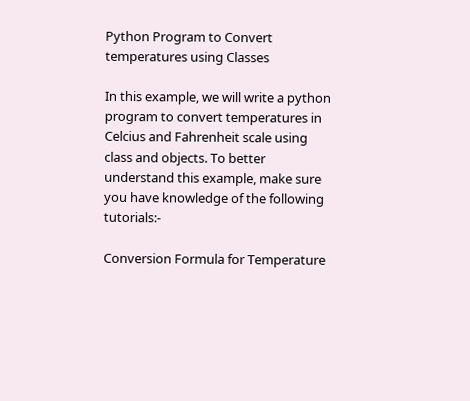Python Program to Convert temperatures using Classes

In this example, we will write a python program to convert temperatures in Celcius and Fahrenheit scale using class and objects. To better understand this example, make sure you have knowledge of the following tutorials:-

Conversion Formula for Temperature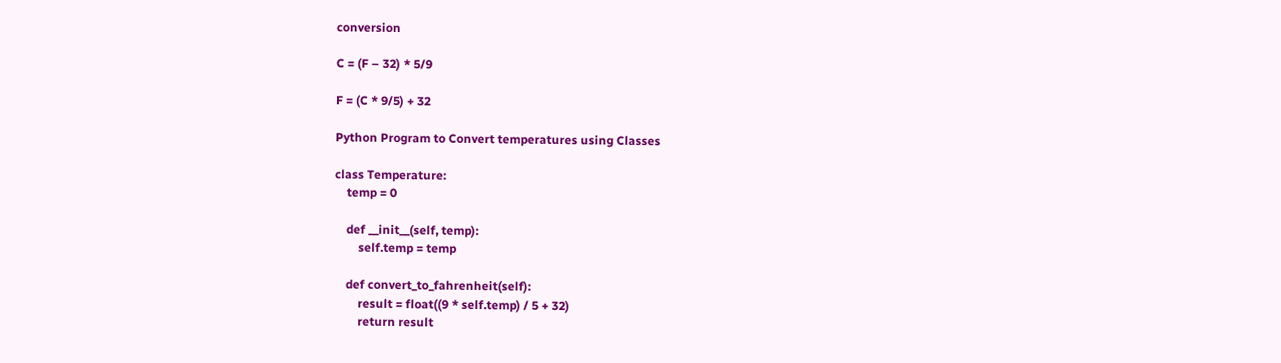conversion

C = (F – 32) * 5/9

F = (C * 9/5) + 32

Python Program to Convert temperatures using Classes

class Temperature:
    temp = 0

    def __init__(self, temp):
        self.temp = temp

    def convert_to_fahrenheit(self):
        result = float((9 * self.temp) / 5 + 32)
        return result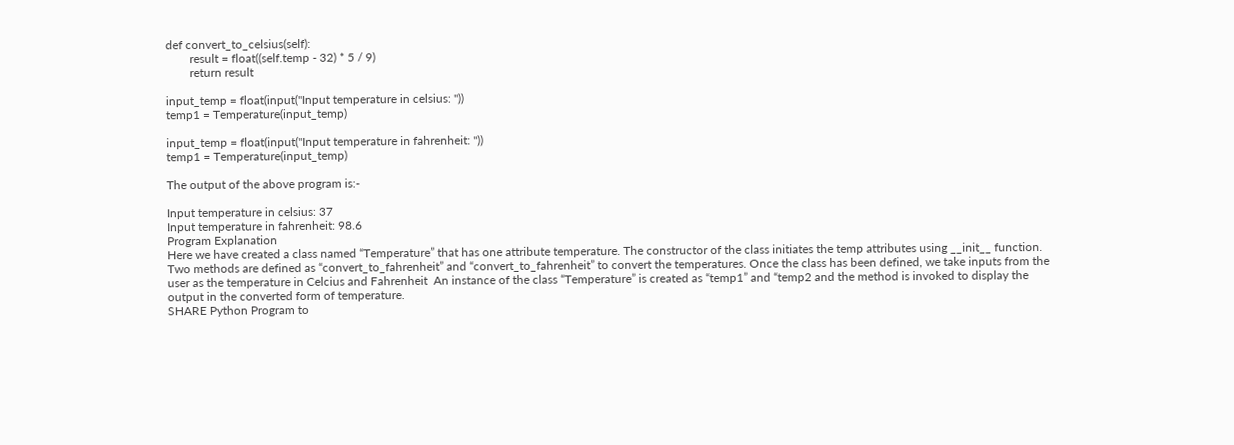def convert_to_celsius(self):
        result = float((self.temp - 32) * 5 / 9)
        return result

input_temp = float(input("Input temperature in celsius: "))
temp1 = Temperature(input_temp)

input_temp = float(input("Input temperature in fahrenheit: "))
temp1 = Temperature(input_temp)

The output of the above program is:-

Input temperature in celsius: 37
Input temperature in fahrenheit: 98.6
Program Explanation
Here we have created a class named “Temperature” that has one attribute temperature. The constructor of the class initiates the temp attributes using __init__ function. Two methods are defined as “convert_to_fahrenheit” and “convert_to_fahrenheit” to convert the temperatures. Once the class has been defined, we take inputs from the user as the temperature in Celcius and Fahrenheit  An instance of the class “Temperature” is created as “temp1” and “temp2 and the method is invoked to display the output in the converted form of temperature.
SHARE Python Program to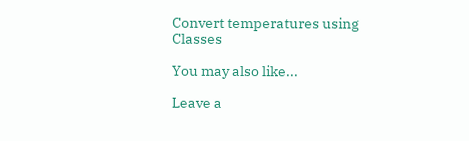Convert temperatures using Classes

You may also like...

Leave a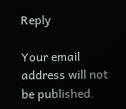Reply

Your email address will not be published.